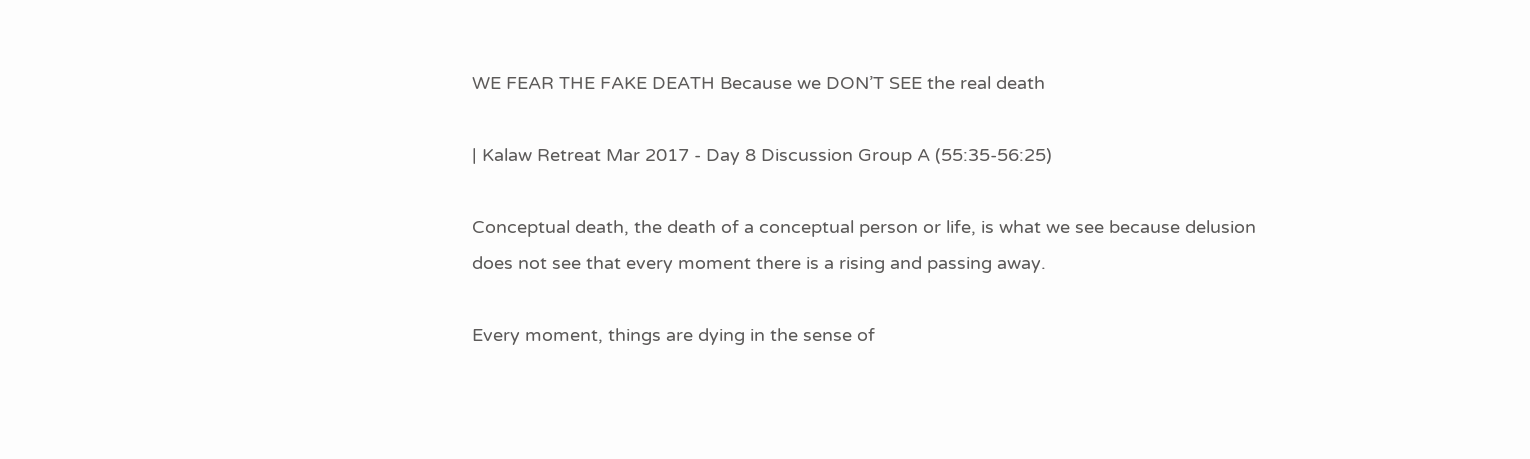WE FEAR THE FAKE DEATH Because we DON’T SEE the real death

| Kalaw Retreat Mar 2017 - Day 8 Discussion Group A (55:35-56:25)

Conceptual death, the death of a conceptual person or life, is what we see because delusion does not see that every moment there is a rising and passing away.

Every moment, things are dying in the sense of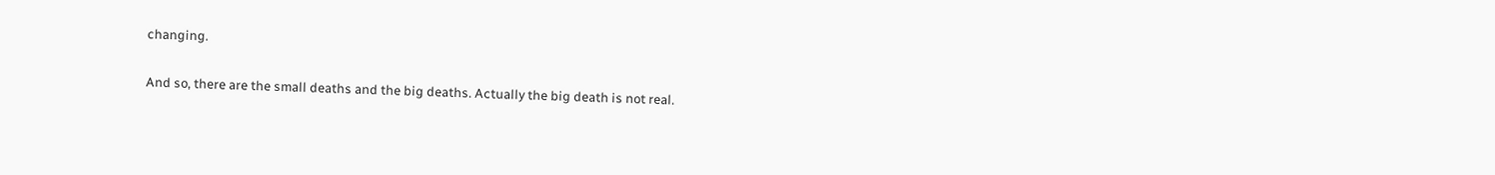changing.

And so, there are the small deaths and the big deaths. Actually the big death is not real.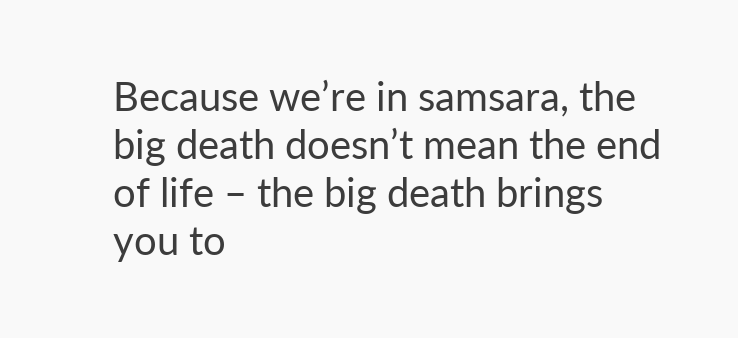Because we’re in samsara, the big death doesn’t mean the end of life – the big death brings you to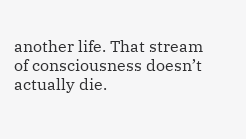another life. That stream of consciousness doesn’t actually die.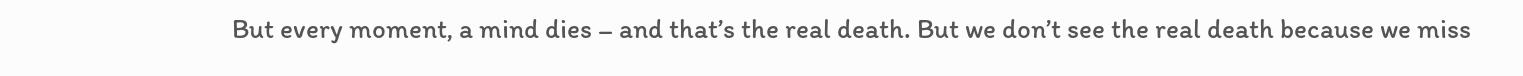But every moment, a mind dies – and that’s the real death. But we don’t see the real death because we miss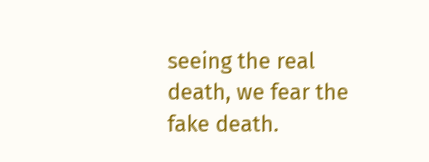seeing the real death, we fear the fake death.